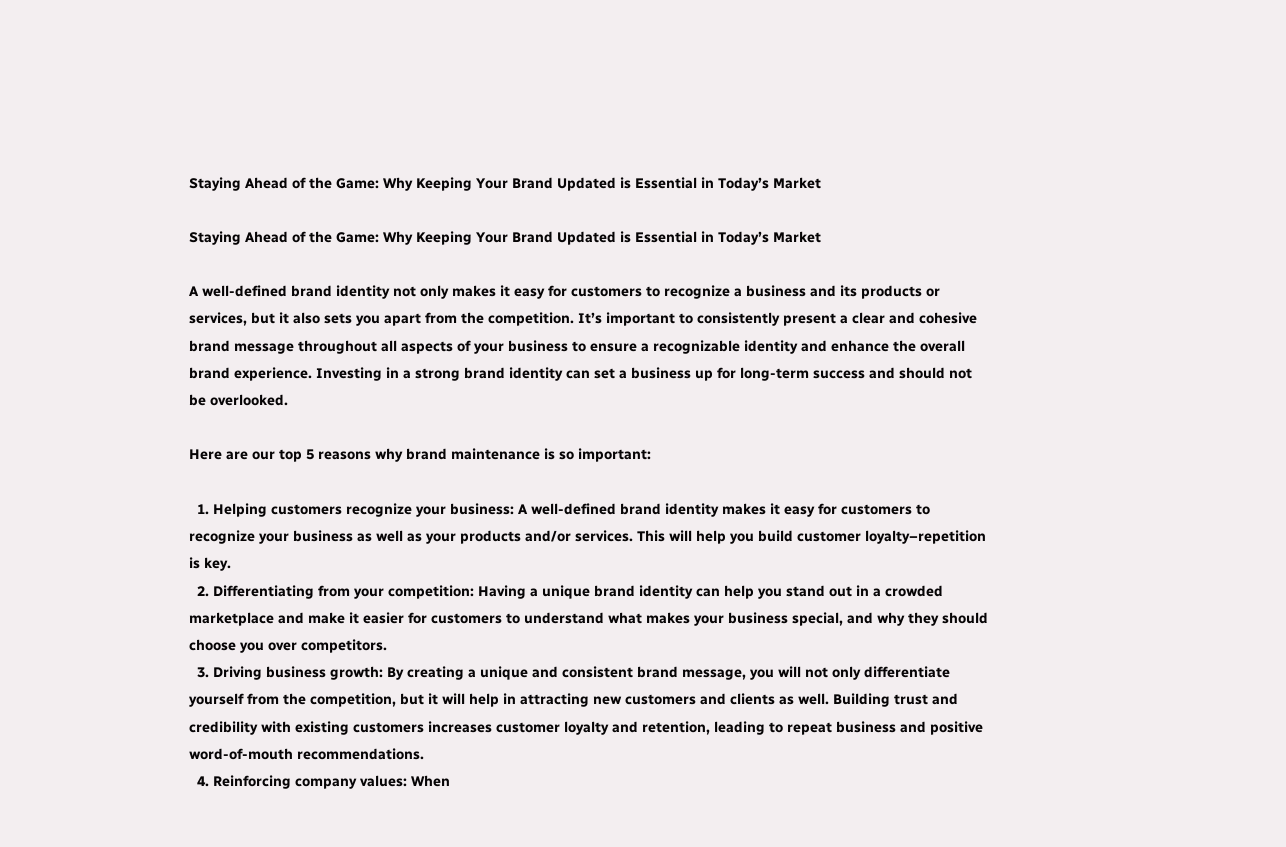Staying Ahead of the Game: Why Keeping Your Brand Updated is Essential in Today’s Market

Staying Ahead of the Game: Why Keeping Your Brand Updated is Essential in Today’s Market

A well-defined brand identity not only makes it easy for customers to recognize a business and its products or services, but it also sets you apart from the competition. It’s important to consistently present a clear and cohesive brand message throughout all aspects of your business to ensure a recognizable identity and enhance the overall brand experience. Investing in a strong brand identity can set a business up for long-term success and should not be overlooked.

Here are our top 5 reasons why brand maintenance is so important:

  1. Helping customers recognize your business: A well-defined brand identity makes it easy for customers to recognize your business as well as your products and/or services. This will help you build customer loyalty–repetition is key.
  2. Differentiating from your competition: Having a unique brand identity can help you stand out in a crowded marketplace and make it easier for customers to understand what makes your business special, and why they should choose you over competitors.
  3. Driving business growth: By creating a unique and consistent brand message, you will not only differentiate yourself from the competition, but it will help in attracting new customers and clients as well. Building trust and credibility with existing customers increases customer loyalty and retention, leading to repeat business and positive word-of-mouth recommendations.
  4. Reinforcing company values: When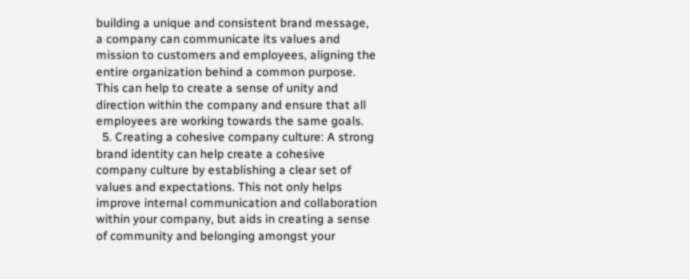building a unique and consistent brand message, a company can communicate its values and mission to customers and employees, aligning the entire organization behind a common purpose. This can help to create a sense of unity and direction within the company and ensure that all employees are working towards the same goals.
  5. Creating a cohesive company culture: A strong brand identity can help create a cohesive company culture by establishing a clear set of values and expectations. This not only helps improve internal communication and collaboration within your company, but aids in creating a sense of community and belonging amongst your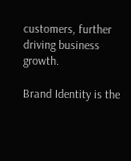customers, further driving business growth.

Brand Identity is the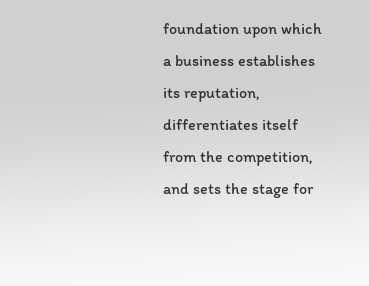foundation upon which a business establishes its reputation, differentiates itself from the competition, and sets the stage for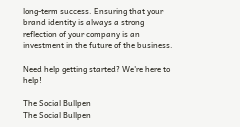long-term success. Ensuring that your brand identity is always a strong reflection of your company is an investment in the future of the business.

Need help getting started? We're here to help!

The Social Bullpen
The Social Bullpen